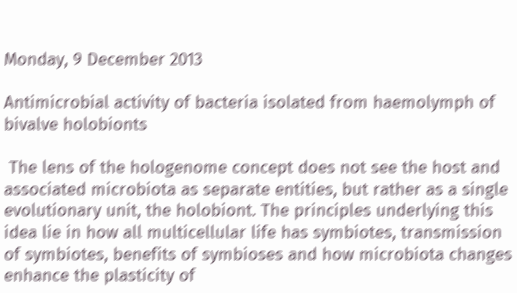Monday, 9 December 2013

Antimicrobial activity of bacteria isolated from haemolymph of bivalve holobionts

 The lens of the hologenome concept does not see the host and associated microbiota as separate entities, but rather as a single evolutionary unit, the holobiont. The principles underlying this idea lie in how all multicellular life has symbiotes, transmission of symbiotes, benefits of symbioses and how microbiota changes enhance the plasticity of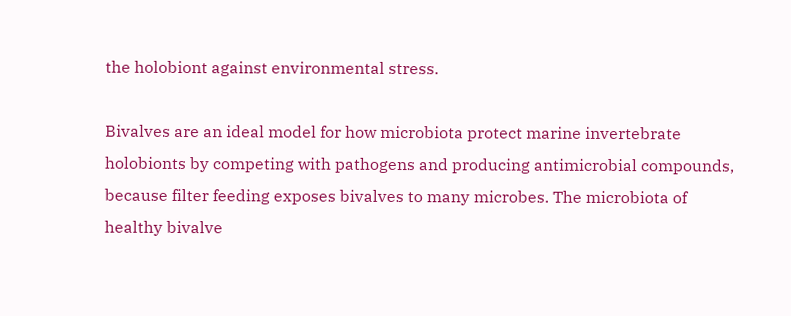the holobiont against environmental stress.

Bivalves are an ideal model for how microbiota protect marine invertebrate holobionts by competing with pathogens and producing antimicrobial compounds, because filter feeding exposes bivalves to many microbes. The microbiota of healthy bivalve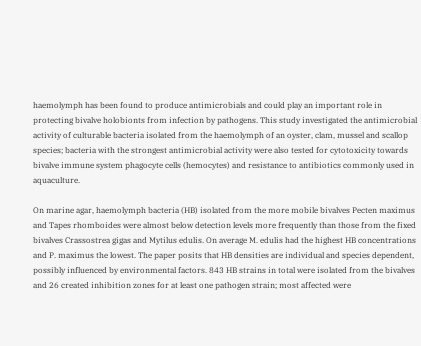haemolymph has been found to produce antimicrobials and could play an important role in protecting bivalve holobionts from infection by pathogens. This study investigated the antimicrobial activity of culturable bacteria isolated from the haemolymph of an oyster, clam, mussel and scallop species; bacteria with the strongest antimicrobial activity were also tested for cytotoxicity towards bivalve immune system phagocyte cells (hemocytes) and resistance to antibiotics commonly used in aquaculture.

On marine agar, haemolymph bacteria (HB) isolated from the more mobile bivalves Pecten maximus and Tapes rhomboides were almost below detection levels more frequently than those from the fixed bivalves Crassostrea gigas and Mytilus edulis. On average M. edulis had the highest HB concentrations and P. maximus the lowest. The paper posits that HB densities are individual and species dependent, possibly influenced by environmental factors. 843 HB strains in total were isolated from the bivalves and 26 created inhibition zones for at least one pathogen strain; most affected were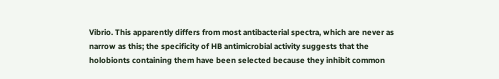Vibrio. This apparently differs from most antibacterial spectra, which are never as narrow as this; the specificity of HB antimicrobial activity suggests that the holobionts containing them have been selected because they inhibit common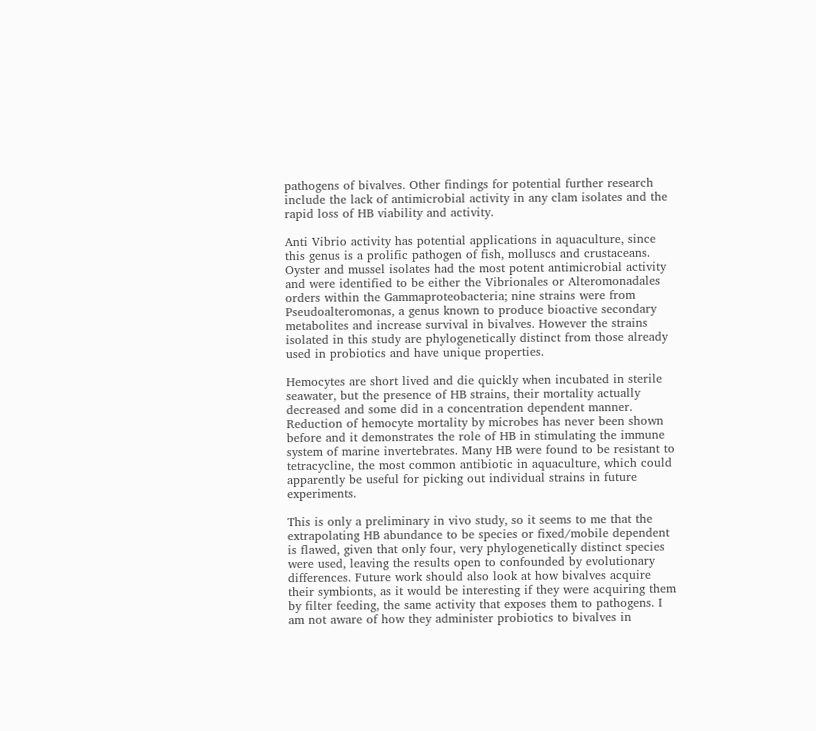pathogens of bivalves. Other findings for potential further research include the lack of antimicrobial activity in any clam isolates and the rapid loss of HB viability and activity.

Anti Vibrio activity has potential applications in aquaculture, since this genus is a prolific pathogen of fish, molluscs and crustaceans. Oyster and mussel isolates had the most potent antimicrobial activity and were identified to be either the Vibrionales or Alteromonadales orders within the Gammaproteobacteria; nine strains were from Pseudoalteromonas, a genus known to produce bioactive secondary metabolites and increase survival in bivalves. However the strains isolated in this study are phylogenetically distinct from those already used in probiotics and have unique properties.

Hemocytes are short lived and die quickly when incubated in sterile seawater, but the presence of HB strains, their mortality actually decreased and some did in a concentration dependent manner. Reduction of hemocyte mortality by microbes has never been shown before and it demonstrates the role of HB in stimulating the immune system of marine invertebrates. Many HB were found to be resistant to tetracycline, the most common antibiotic in aquaculture, which could apparently be useful for picking out individual strains in future experiments.

This is only a preliminary in vivo study, so it seems to me that the extrapolating HB abundance to be species or fixed/mobile dependent is flawed, given that only four, very phylogenetically distinct species were used, leaving the results open to confounded by evolutionary differences. Future work should also look at how bivalves acquire their symbionts, as it would be interesting if they were acquiring them by filter feeding, the same activity that exposes them to pathogens. I am not aware of how they administer probiotics to bivalves in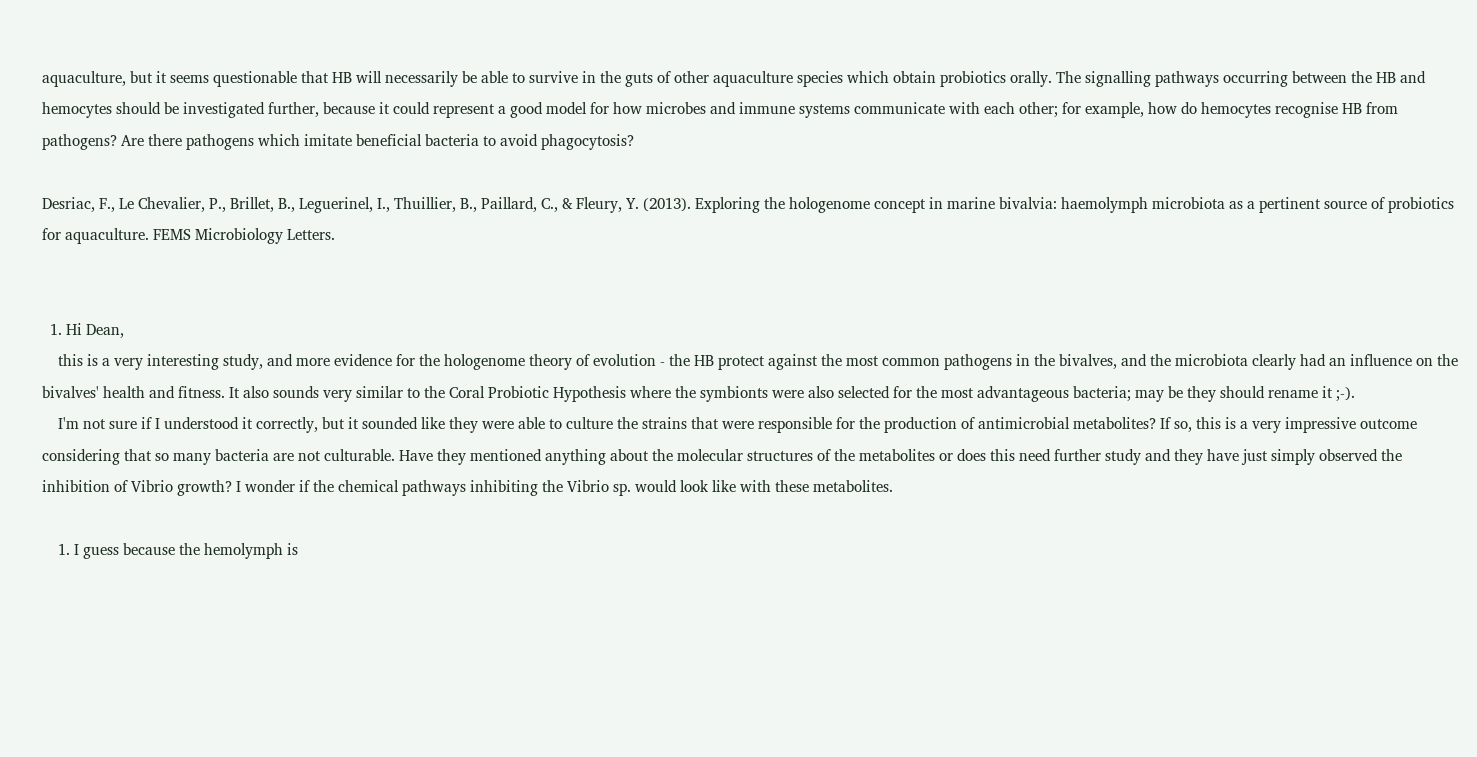aquaculture, but it seems questionable that HB will necessarily be able to survive in the guts of other aquaculture species which obtain probiotics orally. The signalling pathways occurring between the HB and hemocytes should be investigated further, because it could represent a good model for how microbes and immune systems communicate with each other; for example, how do hemocytes recognise HB from pathogens? Are there pathogens which imitate beneficial bacteria to avoid phagocytosis?

Desriac, F., Le Chevalier, P., Brillet, B., Leguerinel, I., Thuillier, B., Paillard, C., & Fleury, Y. (2013). Exploring the hologenome concept in marine bivalvia: haemolymph microbiota as a pertinent source of probiotics for aquaculture. FEMS Microbiology Letters.


  1. Hi Dean,
    this is a very interesting study, and more evidence for the hologenome theory of evolution - the HB protect against the most common pathogens in the bivalves, and the microbiota clearly had an influence on the bivalves' health and fitness. It also sounds very similar to the Coral Probiotic Hypothesis where the symbionts were also selected for the most advantageous bacteria; may be they should rename it ;-).
    I'm not sure if I understood it correctly, but it sounded like they were able to culture the strains that were responsible for the production of antimicrobial metabolites? If so, this is a very impressive outcome considering that so many bacteria are not culturable. Have they mentioned anything about the molecular structures of the metabolites or does this need further study and they have just simply observed the inhibition of Vibrio growth? I wonder if the chemical pathways inhibiting the Vibrio sp. would look like with these metabolites.

    1. I guess because the hemolymph is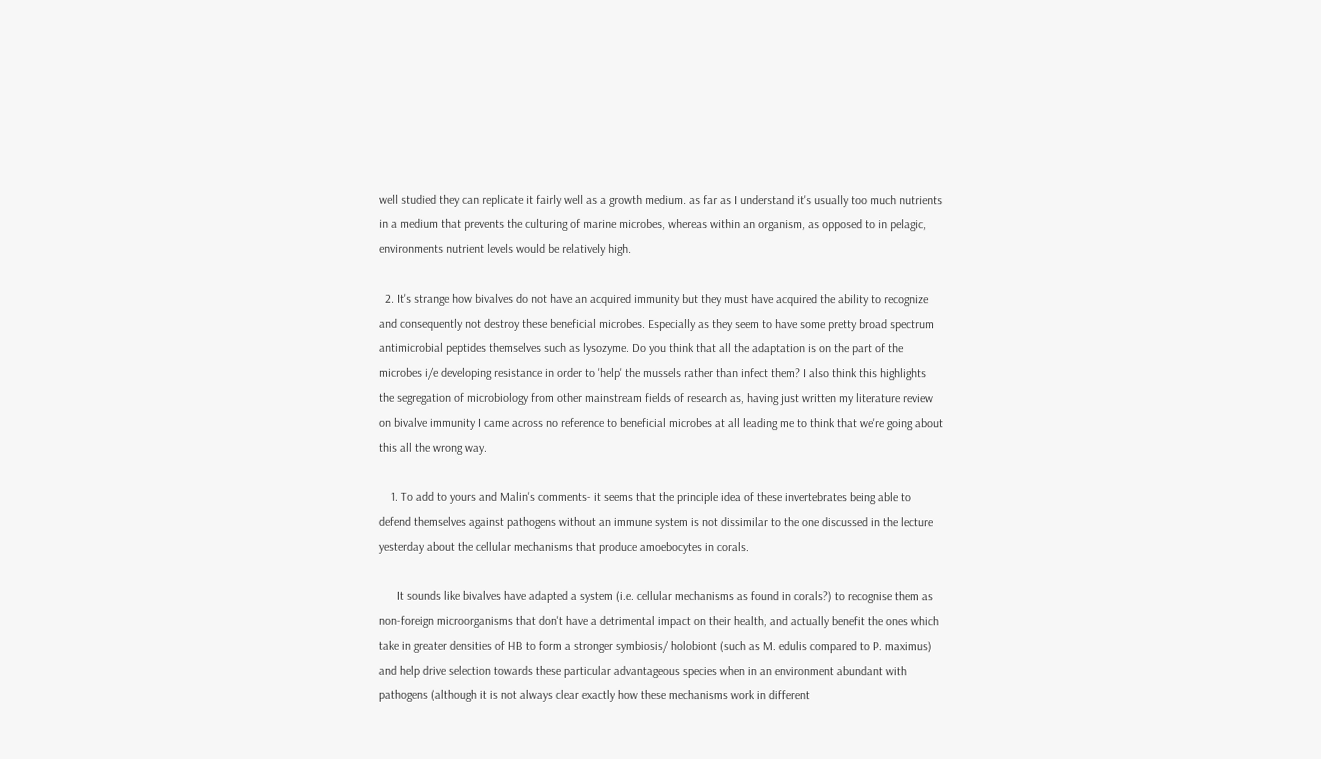well studied they can replicate it fairly well as a growth medium. as far as I understand it's usually too much nutrients in a medium that prevents the culturing of marine microbes, whereas within an organism, as opposed to in pelagic, environments nutrient levels would be relatively high.

  2. It's strange how bivalves do not have an acquired immunity but they must have acquired the ability to recognize and consequently not destroy these beneficial microbes. Especially as they seem to have some pretty broad spectrum antimicrobial peptides themselves such as lysozyme. Do you think that all the adaptation is on the part of the microbes i/e developing resistance in order to 'help' the mussels rather than infect them? I also think this highlights the segregation of microbiology from other mainstream fields of research as, having just written my literature review on bivalve immunity I came across no reference to beneficial microbes at all leading me to think that we're going about this all the wrong way.

    1. To add to yours and Malin's comments- it seems that the principle idea of these invertebrates being able to defend themselves against pathogens without an immune system is not dissimilar to the one discussed in the lecture yesterday about the cellular mechanisms that produce amoebocytes in corals.

      It sounds like bivalves have adapted a system (i.e. cellular mechanisms as found in corals?) to recognise them as non-foreign microorganisms that don't have a detrimental impact on their health, and actually benefit the ones which take in greater densities of HB to form a stronger symbiosis/ holobiont (such as M. edulis compared to P. maximus) and help drive selection towards these particular advantageous species when in an environment abundant with pathogens (although it is not always clear exactly how these mechanisms work in different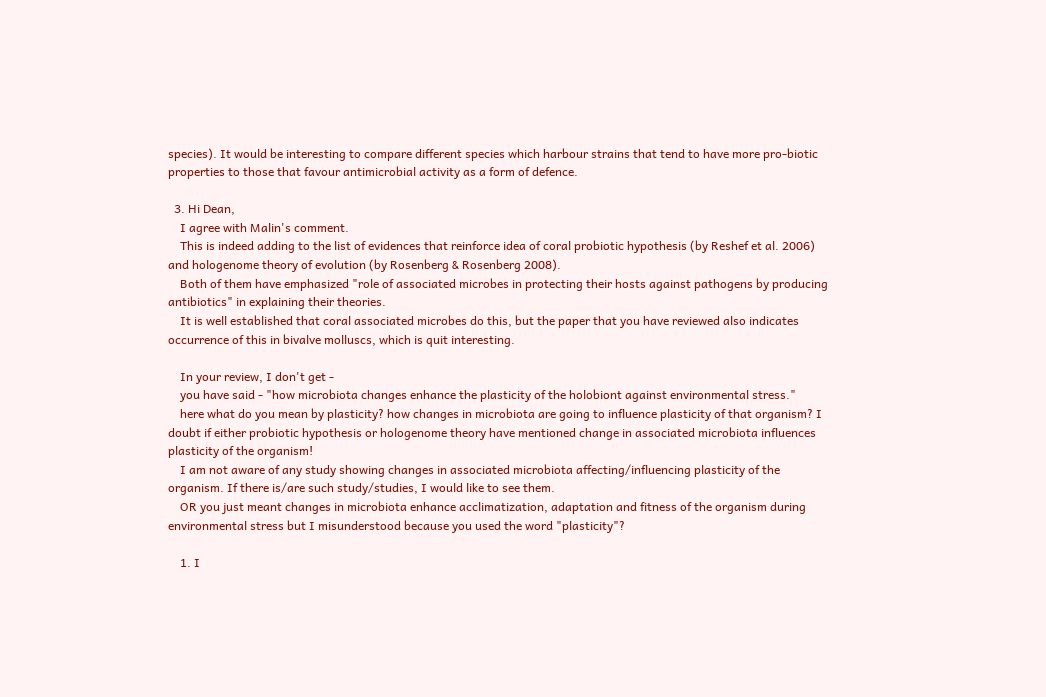species). It would be interesting to compare different species which harbour strains that tend to have more pro-biotic properties to those that favour antimicrobial activity as a form of defence.

  3. Hi Dean,
    I agree with Malin's comment.
    This is indeed adding to the list of evidences that reinforce idea of coral probiotic hypothesis (by Reshef et al. 2006) and hologenome theory of evolution (by Rosenberg & Rosenberg 2008).
    Both of them have emphasized "role of associated microbes in protecting their hosts against pathogens by producing antibiotics" in explaining their theories.
    It is well established that coral associated microbes do this, but the paper that you have reviewed also indicates occurrence of this in bivalve molluscs, which is quit interesting.

    In your review, I don't get -
    you have said - "how microbiota changes enhance the plasticity of the holobiont against environmental stress."
    here what do you mean by plasticity? how changes in microbiota are going to influence plasticity of that organism? I doubt if either probiotic hypothesis or hologenome theory have mentioned change in associated microbiota influences plasticity of the organism!
    I am not aware of any study showing changes in associated microbiota affecting/influencing plasticity of the organism. If there is/are such study/studies, I would like to see them.
    OR you just meant changes in microbiota enhance acclimatization, adaptation and fitness of the organism during environmental stress but I misunderstood because you used the word "plasticity"?

    1. I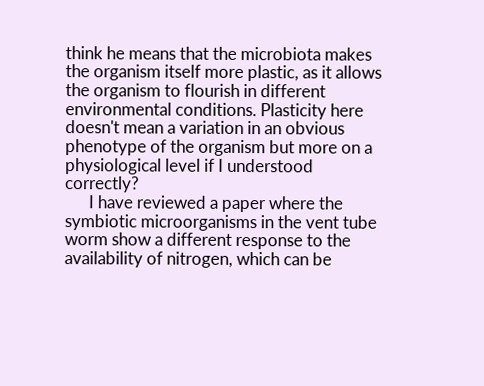think he means that the microbiota makes the organism itself more plastic, as it allows the organism to flourish in different environmental conditions. Plasticity here doesn't mean a variation in an obvious phenotype of the organism but more on a physiological level if I understood correctly?
      I have reviewed a paper where the symbiotic microorganisms in the vent tube worm show a different response to the availability of nitrogen, which can be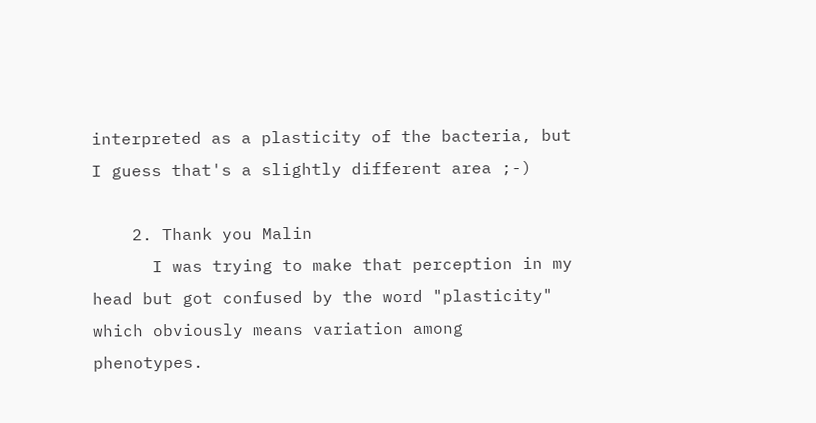interpreted as a plasticity of the bacteria, but I guess that's a slightly different area ;-)

    2. Thank you Malin
      I was trying to make that perception in my head but got confused by the word "plasticity" which obviously means variation among phenotypes.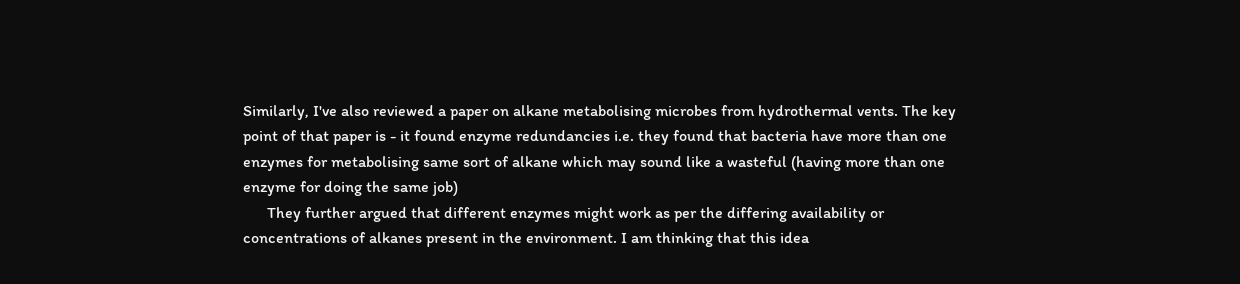Similarly, I've also reviewed a paper on alkane metabolising microbes from hydrothermal vents. The key point of that paper is - it found enzyme redundancies i.e. they found that bacteria have more than one enzymes for metabolising same sort of alkane which may sound like a wasteful (having more than one enzyme for doing the same job)
      They further argued that different enzymes might work as per the differing availability or concentrations of alkanes present in the environment. I am thinking that this idea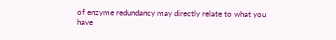of enzyme redundancy may directly relate to what you have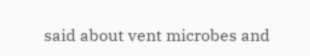said about vent microbes and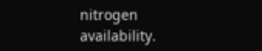nitrogen availability.